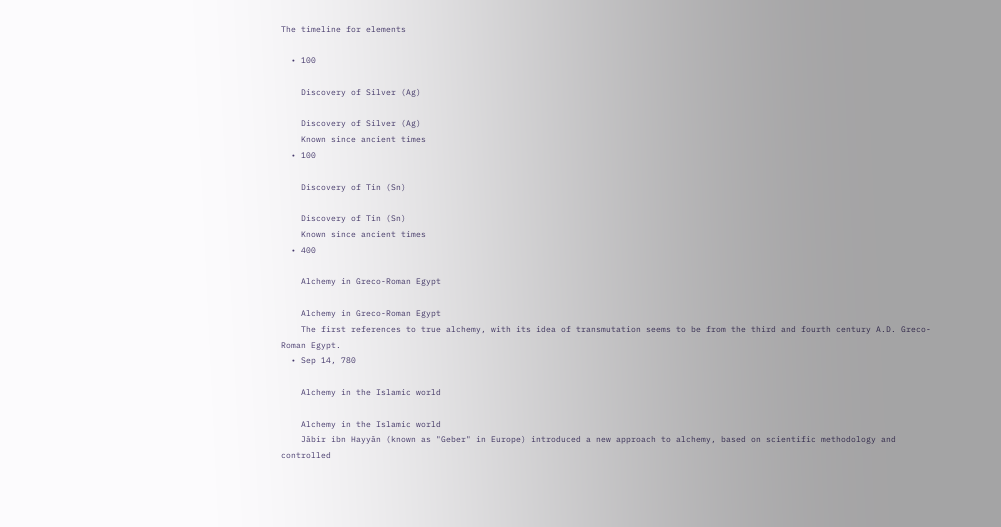The timeline for elements

  • 100

    Discovery of Silver (Ag)

    Discovery of Silver (Ag)
    Known since ancient times
  • 100

    Discovery of Tin (Sn)

    Discovery of Tin (Sn)
    Known since ancient times
  • 400

    Alchemy in Greco-Roman Egypt

    Alchemy in Greco-Roman Egypt
    The first references to true alchemy, with its idea of transmutation seems to be from the third and fourth century A.D. Greco-Roman Egypt.
  • Sep 14, 780

    Alchemy in the Islamic world

    Alchemy in the Islamic world
    Jābir ibn Hayyān (known as "Geber" in Europe) introduced a new approach to alchemy, based on scientific methodology and controlled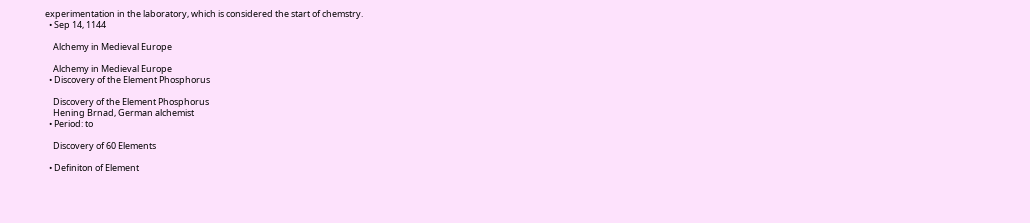experimentation in the laboratory, which is considered the start of chemstry.
  • Sep 14, 1144

    Alchemy in Medieval Europe

    Alchemy in Medieval Europe
  • Discovery of the Element Phosphorus

    Discovery of the Element Phosphorus
    Hening Brnad, German alchemist
  • Period: to

    Discovery of 60 Elements

  • Definiton of Element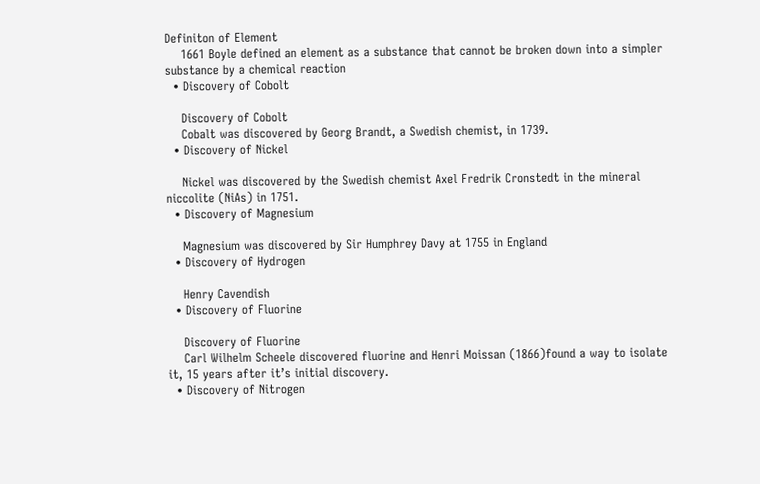Definiton of Element
    1661 Boyle defined an element as a substance that cannot be broken down into a simpler substance by a chemical reaction
  • Discovery of Cobolt

    Discovery of Cobolt
    Cobalt was discovered by Georg Brandt, a Swedish chemist, in 1739.
  • Discovery of Nickel

    Nickel was discovered by the Swedish chemist Axel Fredrik Cronstedt in the mineral niccolite (NiAs) in 1751.
  • Discovery of Magnesium

    Magnesium was discovered by Sir Humphrey Davy at 1755 in England
  • Discovery of Hydrogen

    Henry Cavendish
  • Discovery of Fluorine

    Discovery of Fluorine
    Carl Wilhelm Scheele discovered fluorine and Henri Moissan (1866)found a way to isolate it, 15 years after it’s initial discovery.
  • Discovery of Nitrogen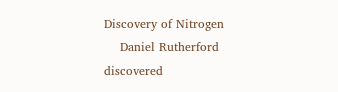Discovery of Nitrogen
    Daniel Rutherford discovered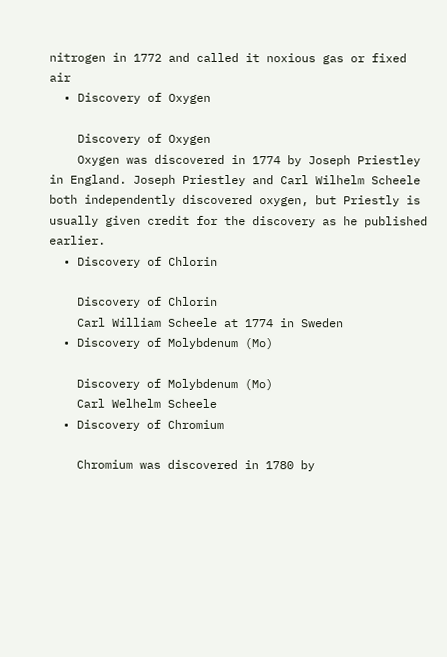nitrogen in 1772 and called it noxious gas or fixed air
  • Discovery of Oxygen

    Discovery of Oxygen
    Oxygen was discovered in 1774 by Joseph Priestley in England. Joseph Priestley and Carl Wilhelm Scheele both independently discovered oxygen, but Priestly is usually given credit for the discovery as he published earlier.
  • Discovery of Chlorin

    Discovery of Chlorin
    Carl William Scheele at 1774 in Sweden
  • Discovery of Molybdenum (Mo)

    Discovery of Molybdenum (Mo)
    Carl Welhelm Scheele
  • Discovery of Chromium

    Chromium was discovered in 1780 by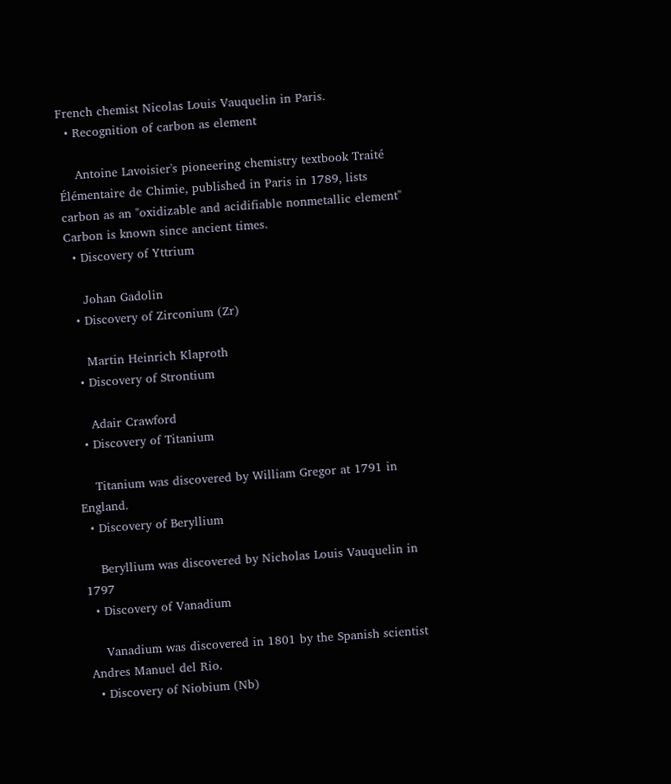French chemist Nicolas Louis Vauquelin in Paris.
  • Recognition of carbon as element

    Antoine Lavoisier's pioneering chemistry textbook Traité Élémentaire de Chimie, published in Paris in 1789, lists carbon as an "oxidizable and acidifiable nonmetallic element" Carbon is known since ancient times.
  • Discovery of Yttrium

    Johan Gadolin
  • Discovery of Zirconium (Zr)

    Martin Heinrich Klaproth
  • Discovery of Strontium

    Adair Crawford
  • Discovery of Titanium

    Titanium was discovered by William Gregor at 1791 in England.
  • Discovery of Beryllium

    Beryllium was discovered by Nicholas Louis Vauquelin in 1797
  • Discovery of Vanadium

    Vanadium was discovered in 1801 by the Spanish scientist Andres Manuel del Rio.
  • Discovery of Niobium (Nb)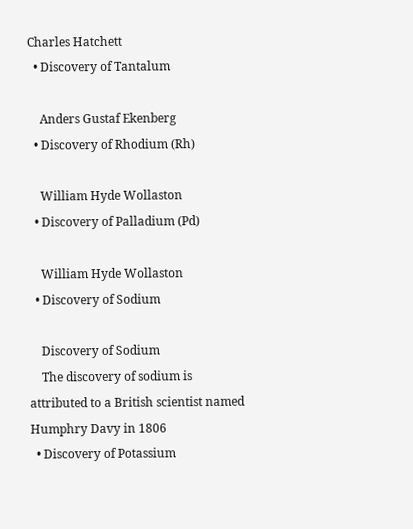Charles Hatchett
  • Discovery of Tantalum

    Anders Gustaf Ekenberg
  • Discovery of Rhodium (Rh)

    William Hyde Wollaston
  • Discovery of Palladium (Pd)

    William Hyde Wollaston
  • Discovery of Sodium

    Discovery of Sodium
    The discovery of sodium is attributed to a British scientist named Humphry Davy in 1806
  • Discovery of Potassium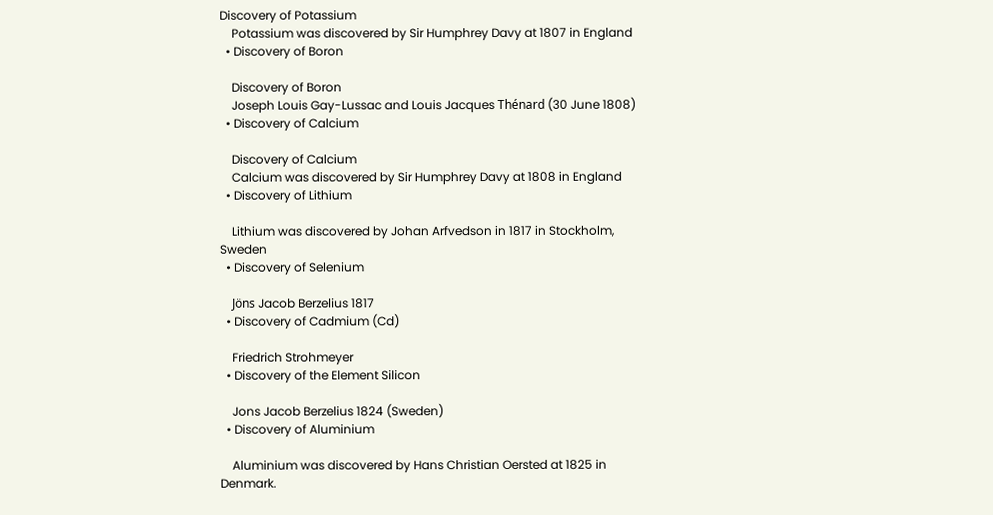Discovery of Potassium
    Potassium was discovered by Sir Humphrey Davy at 1807 in England
  • Discovery of Boron

    Discovery of Boron
    Joseph Louis Gay-Lussac and Louis Jacques Thénard (30 June 1808)
  • Discovery of Calcium

    Discovery of Calcium
    Calcium was discovered by Sir Humphrey Davy at 1808 in England
  • Discovery of Lithium

    Lithium was discovered by Johan Arfvedson in 1817 in Stockholm, Sweden
  • Discovery of Selenium

    Jöns Jacob Berzelius 1817
  • Discovery of Cadmium (Cd)

    Friedrich Strohmeyer
  • Discovery of the Element Silicon

    Jons Jacob Berzelius 1824 (Sweden)
  • Discovery of Aluminium

    Aluminium was discovered by Hans Christian Oersted at 1825 in Denmark.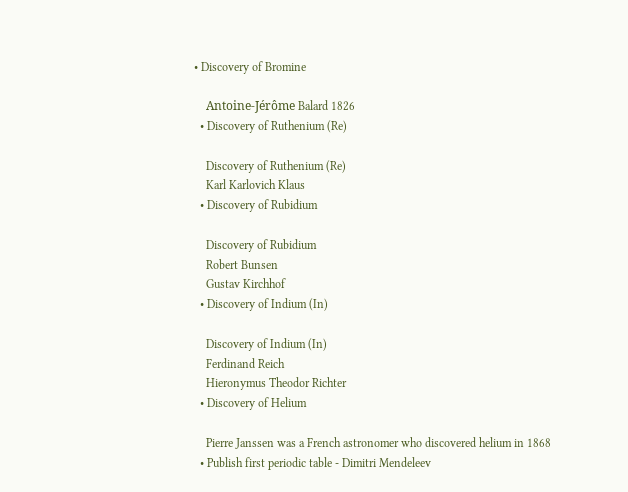• Discovery of Bromine

    Antoine-Jérôme Balard 1826
  • Discovery of Ruthenium (Re)

    Discovery of Ruthenium (Re)
    Karl Karlovich Klaus
  • Discovery of Rubidium

    Discovery of Rubidium
    Robert Bunsen
    Gustav Kirchhof
  • Discovery of Indium (In)

    Discovery of Indium (In)
    Ferdinand Reich
    Hieronymus Theodor Richter
  • Discovery of Helium

    Pierre Janssen was a French astronomer who discovered helium in 1868
  • Publish first periodic table - Dimitri Mendeleev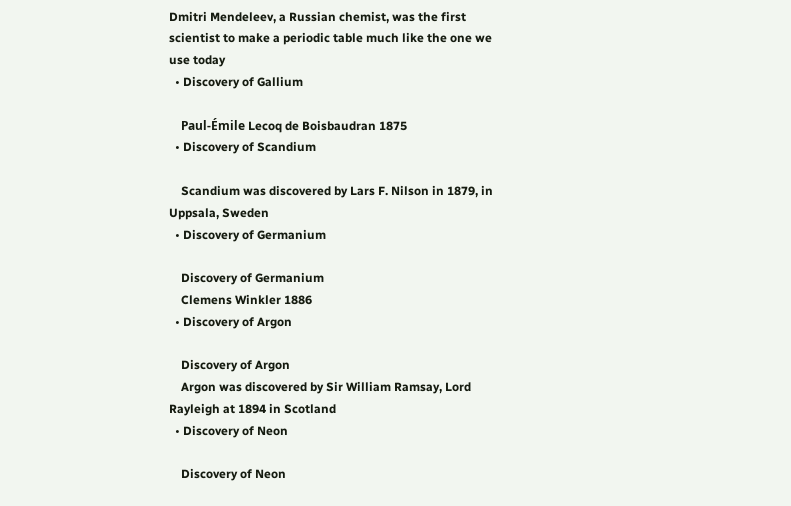Dmitri Mendeleev, a Russian chemist, was the first scientist to make a periodic table much like the one we use today
  • Discovery of Gallium

    Paul-Émile Lecoq de Boisbaudran 1875
  • Discovery of Scandium

    Scandium was discovered by Lars F. Nilson in 1879, in Uppsala, Sweden
  • Discovery of Germanium

    Discovery of Germanium
    Clemens Winkler 1886
  • Discovery of Argon

    Discovery of Argon
    Argon was discovered by Sir William Ramsay, Lord Rayleigh at 1894 in Scotland
  • Discovery of Neon

    Discovery of Neon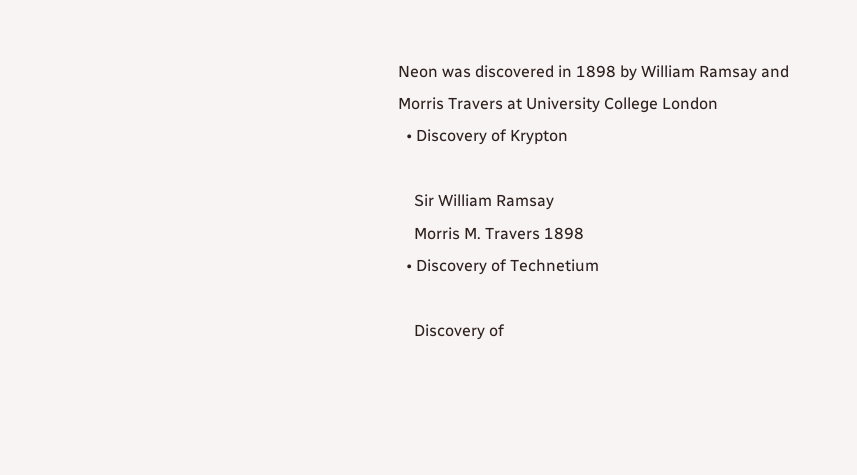Neon was discovered in 1898 by William Ramsay and Morris Travers at University College London
  • Discovery of Krypton

    Sir William Ramsay
    Morris M. Travers 1898
  • Discovery of Technetium

    Discovery of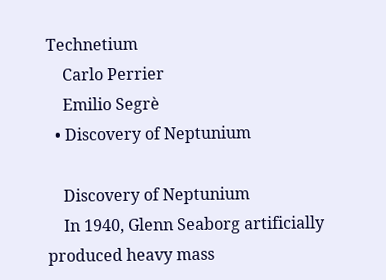Technetium
    Carlo Perrier
    Emilio Segrè
  • Discovery of Neptunium

    Discovery of Neptunium
    In 1940, Glenn Seaborg artificially produced heavy mass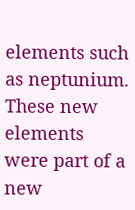elements such as neptunium. These new elements were part of a new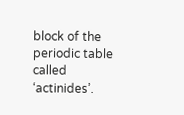block of the periodic table called ‘actinides’.